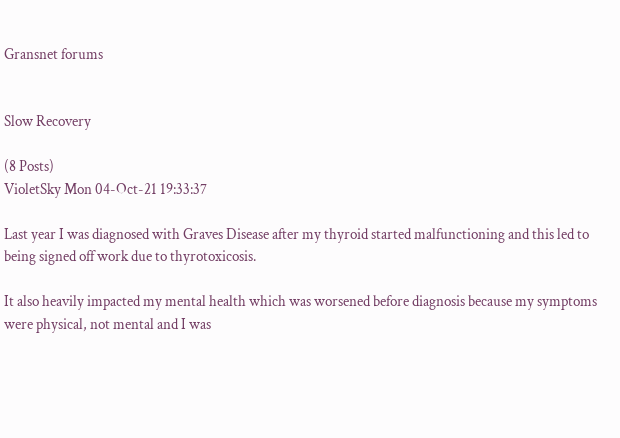Gransnet forums


Slow Recovery

(8 Posts)
VioletSky Mon 04-Oct-21 19:33:37

Last year I was diagnosed with Graves Disease after my thyroid started malfunctioning and this led to being signed off work due to thyrotoxicosis.

It also heavily impacted my mental health which was worsened before diagnosis because my symptoms were physical, not mental and I was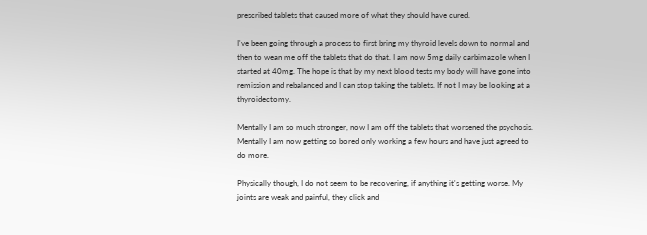prescribed tablets that caused more of what they should have cured.

I've been going through a process to first bring my thyroid levels down to normal and then to wean me off the tablets that do that. I am now 5mg daily carbimazole when I started at 40mg. The hope is that by my next blood tests my body will have gone into remission and rebalanced and I can stop taking the tablets. If not I may be looking at a thyroidectomy.

Mentally I am so much stronger, now I am off the tablets that worsened the psychosis. Mentally I am now getting so bored only working a few hours and have just agreed to do more.

Physically though, I do not seem to be recovering, if anything it's getting worse. My joints are weak and painful, they click and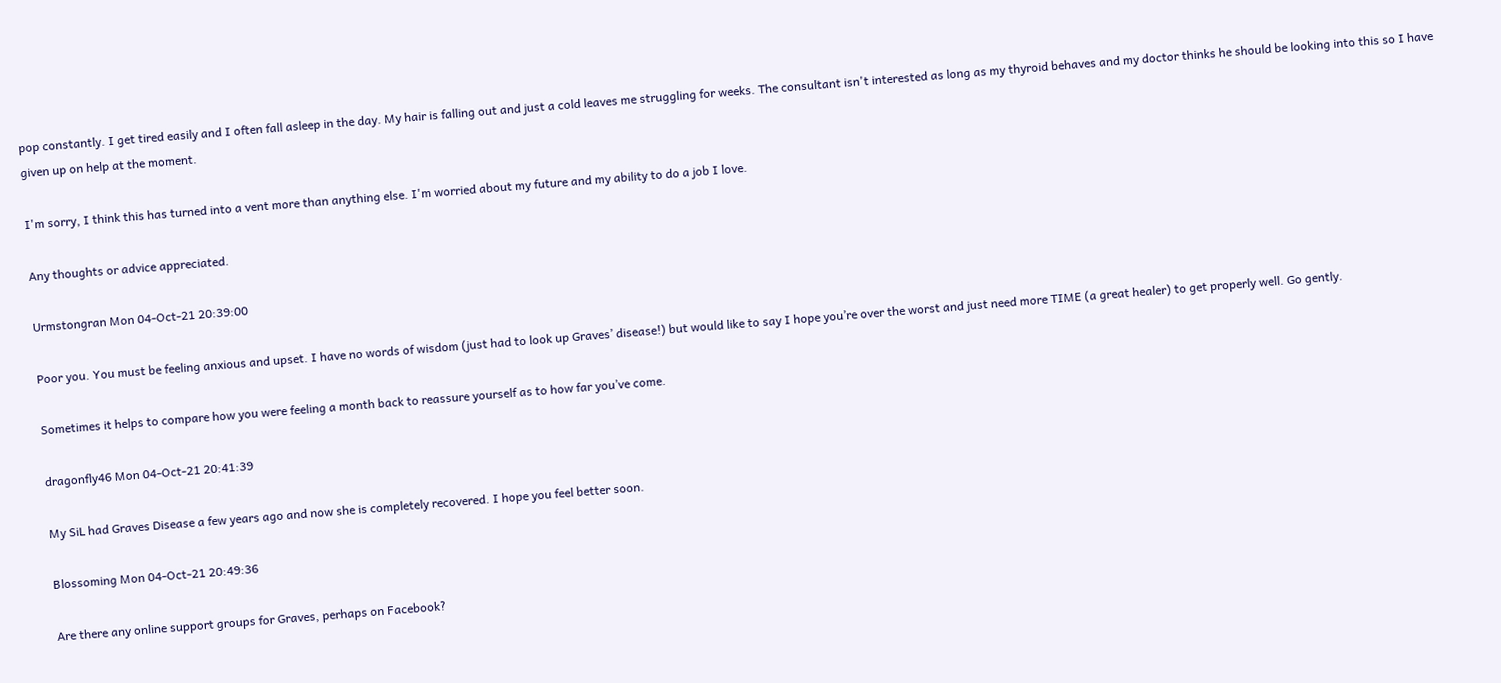pop constantly. I get tired easily and I often fall asleep in the day. My hair is falling out and just a cold leaves me struggling for weeks. The consultant isn't interested as long as my thyroid behaves and my doctor thinks he should be looking into this so I have given up on help at the moment.

I'm sorry, I think this has turned into a vent more than anything else. I'm worried about my future and my ability to do a job I love.

Any thoughts or advice appreciated.

Urmstongran Mon 04-Oct-21 20:39:00

Poor you. You must be feeling anxious and upset. I have no words of wisdom (just had to look up Graves’ disease!) but would like to say I hope you’re over the worst and just need more TIME (a great healer) to get properly well. Go gently.

Sometimes it helps to compare how you were feeling a month back to reassure yourself as to how far you’ve come.

dragonfly46 Mon 04-Oct-21 20:41:39

My SiL had Graves Disease a few years ago and now she is completely recovered. I hope you feel better soon.

Blossoming Mon 04-Oct-21 20:49:36

Are there any online support groups for Graves, perhaps on Facebook?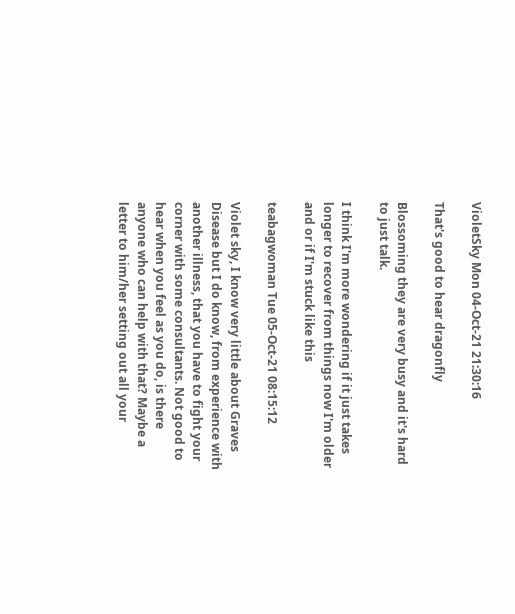VioletSky Mon 04-Oct-21 21:30:16

That's good to hear dragonfly

Blossoming they are very busy and it's hard to just talk.

I think I'm more wondering if it just takes longer to recover from things now I'm older and or if I'm stuck like this

teabagwoman Tue 05-Oct-21 08:15:12

Violet sky, I know very little about Graves Disease but I do know, from experience with another illness, that you have to fight your corner with some consultants. Not good to hear when you feel as you do, is there anyone who can help with that? Maybe a letter to him/her setting out all your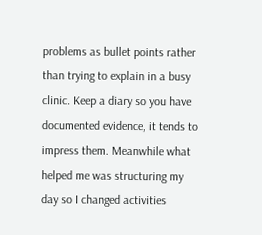problems as bullet points rather than trying to explain in a busy clinic. Keep a diary so you have documented evidence, it tends to impress them. Meanwhile what helped me was structuring my day so I changed activities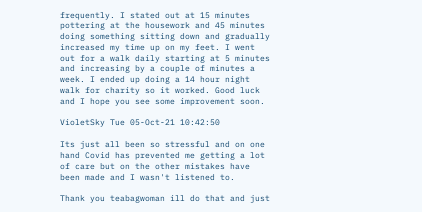frequently. I stated out at 15 minutes pottering at the housework and 45 minutes doing something sitting down and gradually increased my time up on my feet. I went out for a walk daily starting at 5 minutes and increasing by a couple of minutes a week. I ended up doing a 14 hour night walk for charity so it worked. Good luck and I hope you see some improvement soon.

VioletSky Tue 05-Oct-21 10:42:50

Its just all been so stressful and on one hand Covid has prevented me getting a lot of care but on the other mistakes have been made and I wasn't listened to.

Thank you teabagwoman ill do that and just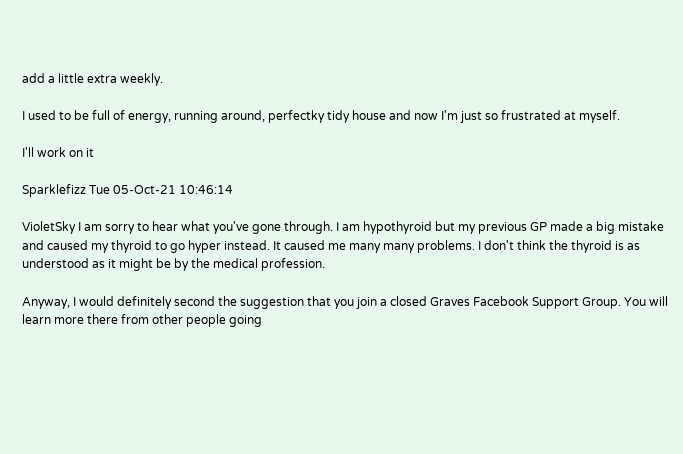add a little extra weekly.

I used to be full of energy, running around, perfectky tidy house and now I'm just so frustrated at myself.

I'll work on it

Sparklefizz Tue 05-Oct-21 10:46:14

VioletSky I am sorry to hear what you've gone through. I am hypothyroid but my previous GP made a big mistake and caused my thyroid to go hyper instead. It caused me many many problems. I don't think the thyroid is as understood as it might be by the medical profession.

Anyway, I would definitely second the suggestion that you join a closed Graves Facebook Support Group. You will learn more there from other people going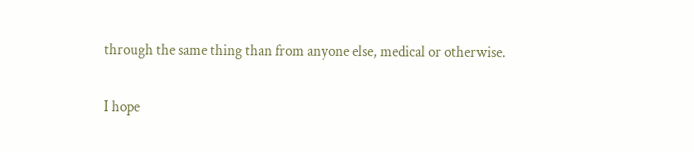through the same thing than from anyone else, medical or otherwise.

I hope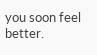you soon feel better.